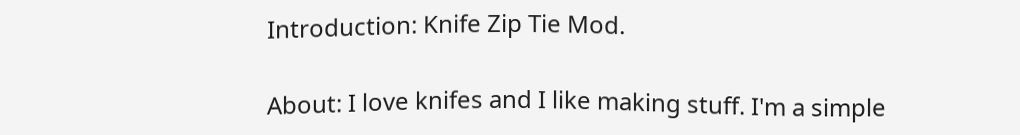Introduction: Knife Zip Tie Mod.

About: I love knifes and I like making stuff. I'm a simple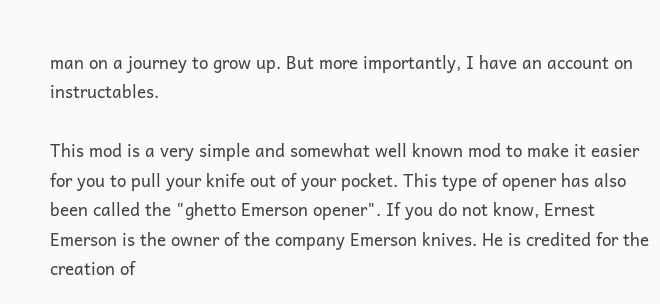man on a journey to grow up. But more importantly, I have an account on instructables.

This mod is a very simple and somewhat well known mod to make it easier for you to pull your knife out of your pocket. This type of opener has also been called the "ghetto Emerson opener". If you do not know, Ernest Emerson is the owner of the company Emerson knives. He is credited for the creation of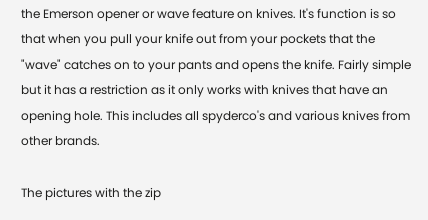the Emerson opener or wave feature on knives. It's function is so that when you pull your knife out from your pockets that the "wave" catches on to your pants and opens the knife. Fairly simple but it has a restriction as it only works with knives that have an opening hole. This includes all spyderco's and various knives from other brands.

The pictures with the zip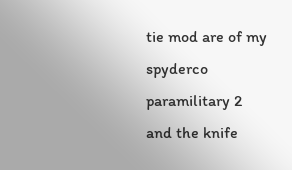tie mod are of my spyderco paramilitary 2 and the knife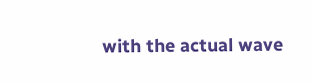with the actual wave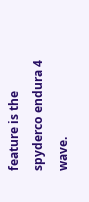feature is the spyderco endura 4 wave.